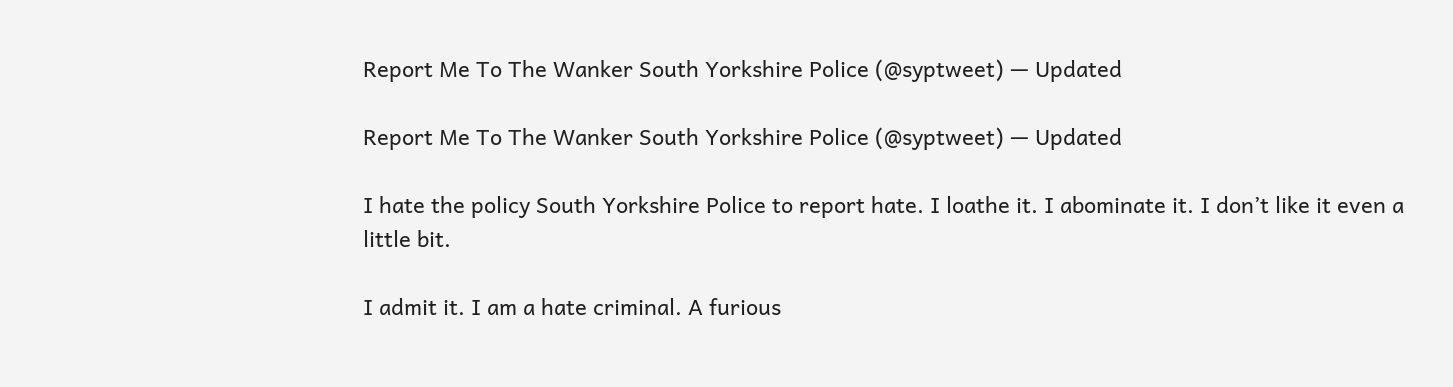Report Me To The Wanker South Yorkshire Police (@syptweet) — Updated

Report Me To The Wanker South Yorkshire Police (@syptweet) — Updated

I hate the policy South Yorkshire Police to report hate. I loathe it. I abominate it. I don’t like it even a little bit.

I admit it. I am a hate criminal. A furious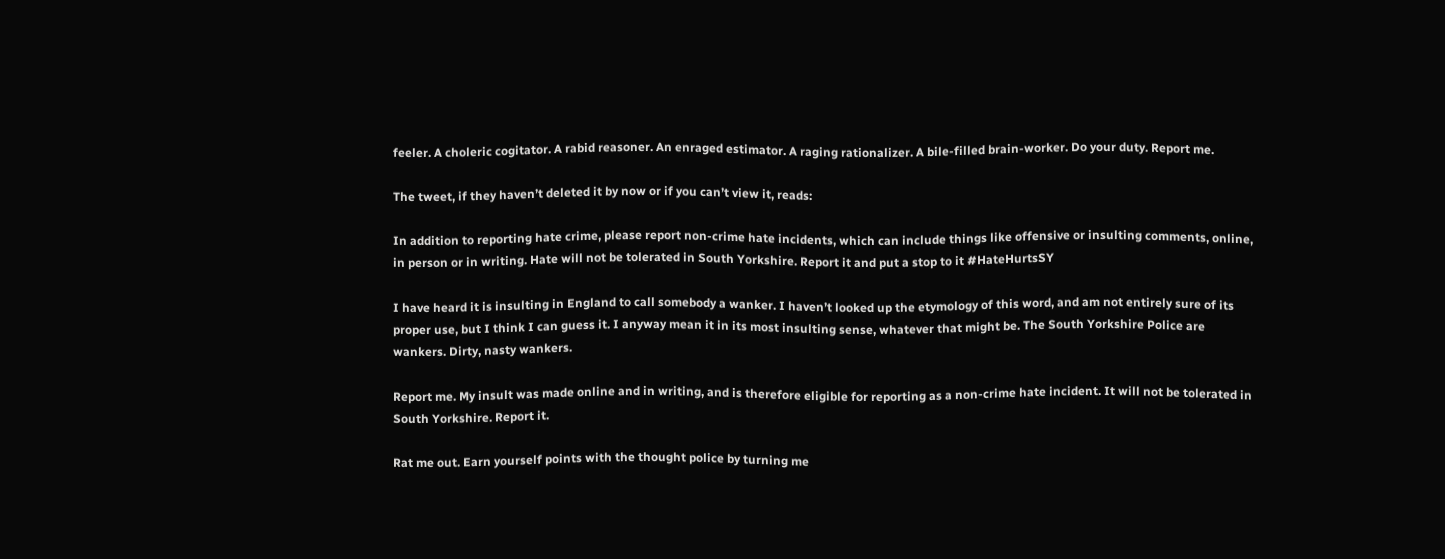feeler. A choleric cogitator. A rabid reasoner. An enraged estimator. A raging rationalizer. A bile-filled brain-worker. Do your duty. Report me.

The tweet, if they haven’t deleted it by now or if you can’t view it, reads:

In addition to reporting hate crime, please report non-crime hate incidents, which can include things like offensive or insulting comments, online, in person or in writing. Hate will not be tolerated in South Yorkshire. Report it and put a stop to it #HateHurtsSY

I have heard it is insulting in England to call somebody a wanker. I haven’t looked up the etymology of this word, and am not entirely sure of its proper use, but I think I can guess it. I anyway mean it in its most insulting sense, whatever that might be. The South Yorkshire Police are wankers. Dirty, nasty wankers.

Report me. My insult was made online and in writing, and is therefore eligible for reporting as a non-crime hate incident. It will not be tolerated in South Yorkshire. Report it.

Rat me out. Earn yourself points with the thought police by turning me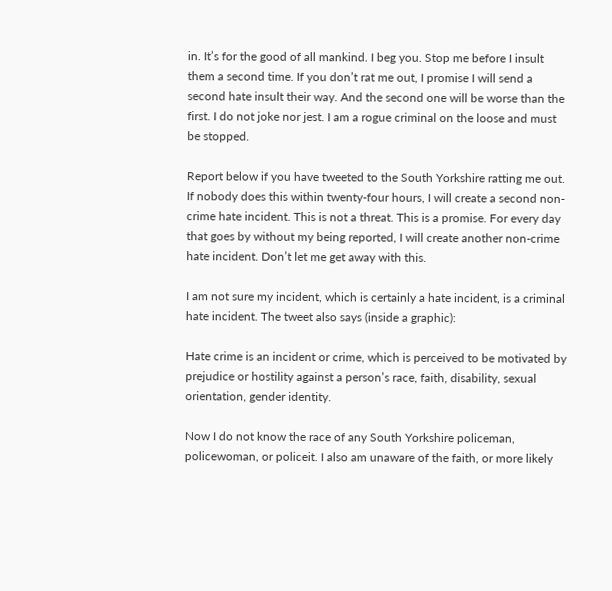in. It’s for the good of all mankind. I beg you. Stop me before I insult them a second time. If you don’t rat me out, I promise I will send a second hate insult their way. And the second one will be worse than the first. I do not joke nor jest. I am a rogue criminal on the loose and must be stopped.

Report below if you have tweeted to the South Yorkshire ratting me out. If nobody does this within twenty-four hours, I will create a second non-crime hate incident. This is not a threat. This is a promise. For every day that goes by without my being reported, I will create another non-crime hate incident. Don’t let me get away with this.

I am not sure my incident, which is certainly a hate incident, is a criminal hate incident. The tweet also says (inside a graphic):

Hate crime is an incident or crime, which is perceived to be motivated by prejudice or hostility against a person’s race, faith, disability, sexual orientation, gender identity.

Now I do not know the race of any South Yorkshire policeman, policewoman, or policeit. I also am unaware of the faith, or more likely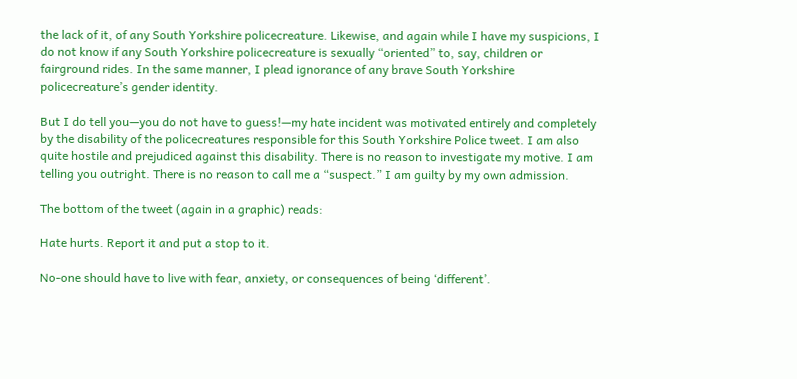the lack of it, of any South Yorkshire policecreature. Likewise, and again while I have my suspicions, I do not know if any South Yorkshire policecreature is sexually “oriented” to, say, children or fairground rides. In the same manner, I plead ignorance of any brave South Yorkshire policecreature’s gender identity.

But I do tell you—you do not have to guess!—my hate incident was motivated entirely and completely by the disability of the policecreatures responsible for this South Yorkshire Police tweet. I am also quite hostile and prejudiced against this disability. There is no reason to investigate my motive. I am telling you outright. There is no reason to call me a “suspect.” I am guilty by my own admission.

The bottom of the tweet (again in a graphic) reads:

Hate hurts. Report it and put a stop to it.

No-one should have to live with fear, anxiety, or consequences of being ‘different’.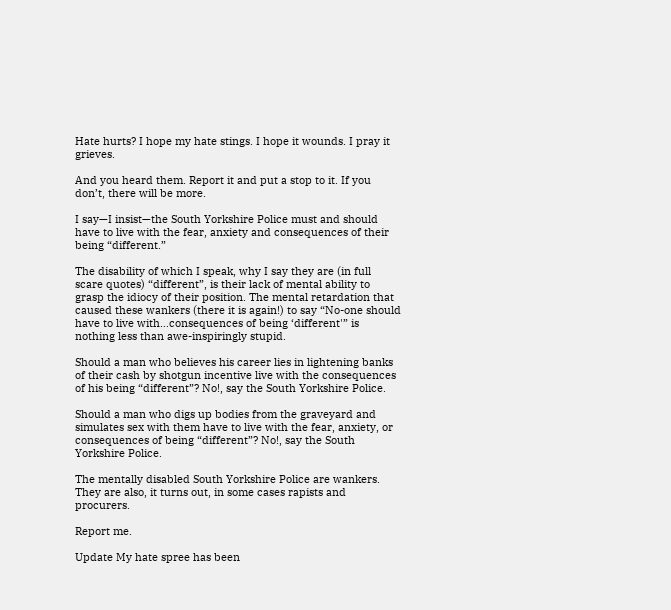Hate hurts? I hope my hate stings. I hope it wounds. I pray it grieves.

And you heard them. Report it and put a stop to it. If you don’t, there will be more.

I say—I insist—the South Yorkshire Police must and should have to live with the fear, anxiety and consequences of their being “different.”

The disability of which I speak, why I say they are (in full scare quotes) “different”, is their lack of mental ability to grasp the idiocy of their position. The mental retardation that caused these wankers (there it is again!) to say “No-one should have to live with…consequences of being ‘different'” is nothing less than awe-inspiringly stupid.

Should a man who believes his career lies in lightening banks of their cash by shotgun incentive live with the consequences of his being “different”? No!, say the South Yorkshire Police.

Should a man who digs up bodies from the graveyard and simulates sex with them have to live with the fear, anxiety, or consequences of being “different”? No!, say the South Yorkshire Police.

The mentally disabled South Yorkshire Police are wankers. They are also, it turns out, in some cases rapists and procurers.

Report me.

Update My hate spree has been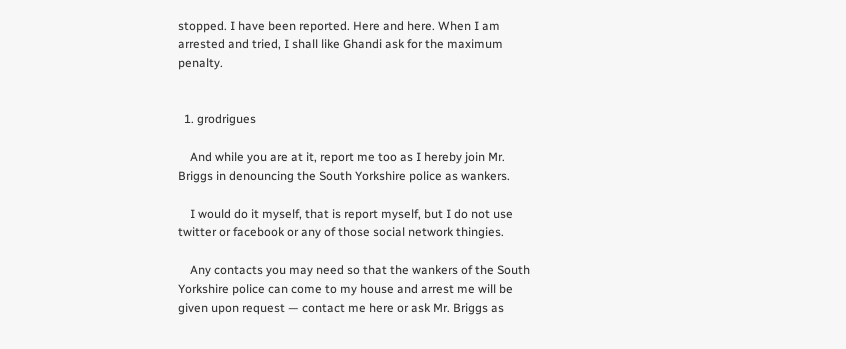stopped. I have been reported. Here and here. When I am arrested and tried, I shall like Ghandi ask for the maximum penalty.


  1. grodrigues

    And while you are at it, report me too as I hereby join Mr. Briggs in denouncing the South Yorkshire police as wankers.

    I would do it myself, that is report myself, but I do not use twitter or facebook or any of those social network thingies.

    Any contacts you may need so that the wankers of the South Yorkshire police can come to my house and arrest me will be given upon request — contact me here or ask Mr. Briggs as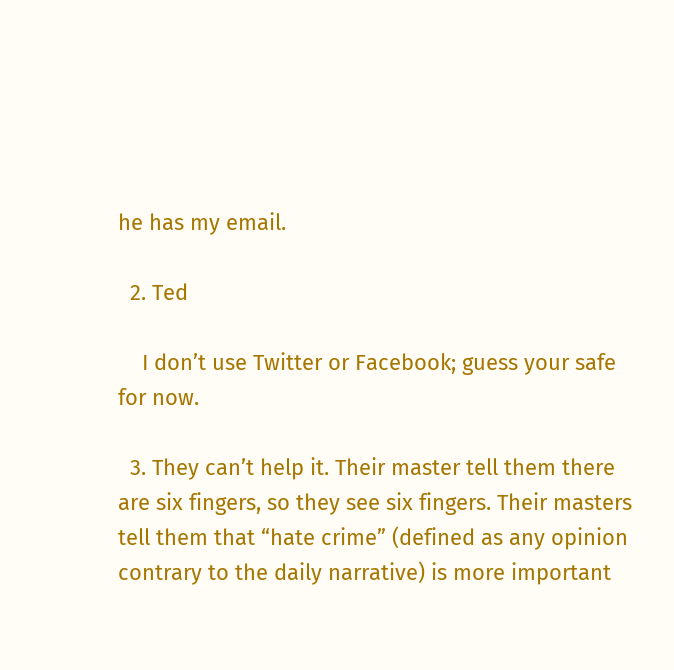he has my email.

  2. Ted

    I don’t use Twitter or Facebook; guess your safe for now.

  3. They can’t help it. Their master tell them there are six fingers, so they see six fingers. Their masters tell them that “hate crime” (defined as any opinion contrary to the daily narrative) is more important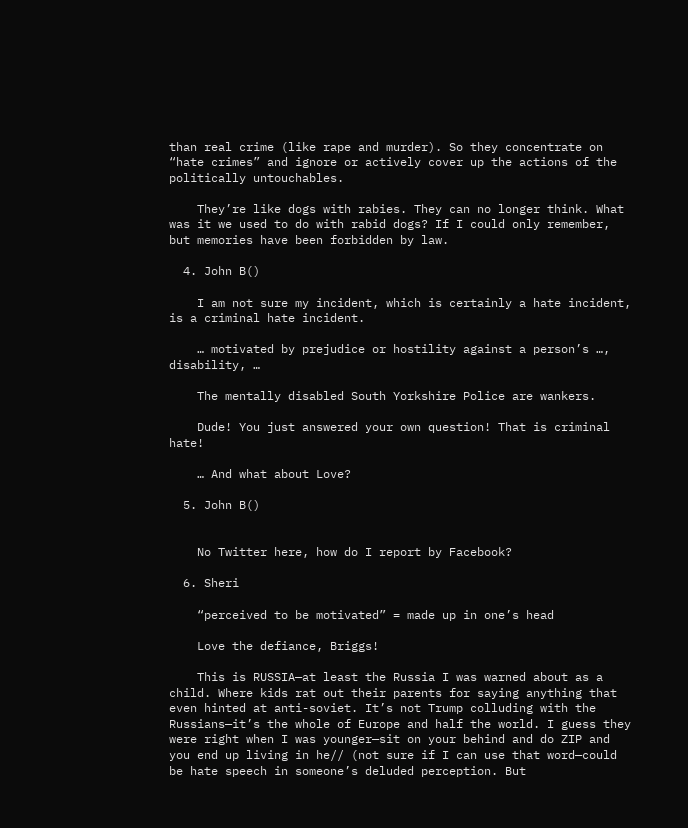than real crime (like rape and murder). So they concentrate on “hate crimes” and ignore or actively cover up the actions of the politically untouchables.

    They’re like dogs with rabies. They can no longer think. What was it we used to do with rabid dogs? If I could only remember, but memories have been forbidden by law.

  4. John B()

    I am not sure my incident, which is certainly a hate incident, is a criminal hate incident.

    … motivated by prejudice or hostility against a person’s …, disability, …

    The mentally disabled South Yorkshire Police are wankers.

    Dude! You just answered your own question! That is criminal hate!

    … And what about Love?

  5. John B()


    No Twitter here, how do I report by Facebook?

  6. Sheri

    “perceived to be motivated” = made up in one’s head

    Love the defiance, Briggs!

    This is RUSSIA—at least the Russia I was warned about as a child. Where kids rat out their parents for saying anything that even hinted at anti-soviet. It’s not Trump colluding with the Russians—it’s the whole of Europe and half the world. I guess they were right when I was younger—sit on your behind and do ZIP and you end up living in he// (not sure if I can use that word—could be hate speech in someone’s deluded perception. But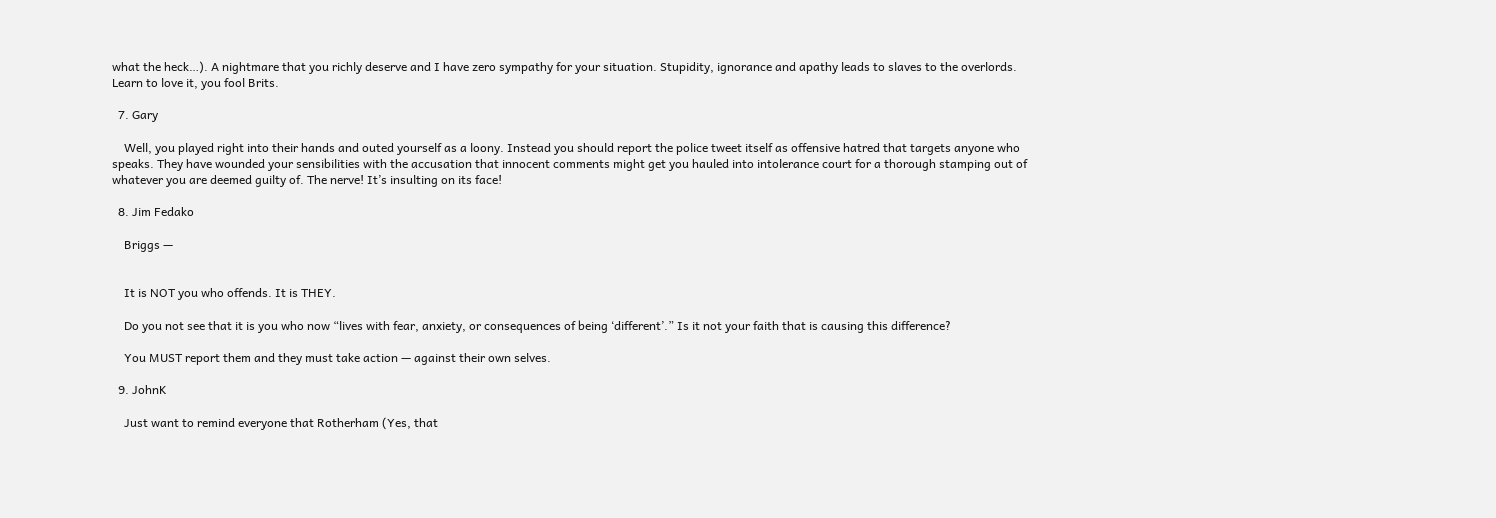what the heck…). A nightmare that you richly deserve and I have zero sympathy for your situation. Stupidity, ignorance and apathy leads to slaves to the overlords. Learn to love it, you fool Brits.

  7. Gary

    Well, you played right into their hands and outed yourself as a loony. Instead you should report the police tweet itself as offensive hatred that targets anyone who speaks. They have wounded your sensibilities with the accusation that innocent comments might get you hauled into intolerance court for a thorough stamping out of whatever you are deemed guilty of. The nerve! It’s insulting on its face!

  8. Jim Fedako

    Briggs —


    It is NOT you who offends. It is THEY.

    Do you not see that it is you who now “lives with fear, anxiety, or consequences of being ‘different’.” Is it not your faith that is causing this difference?

    You MUST report them and they must take action — against their own selves.

  9. JohnK

    Just want to remind everyone that Rotherham (Yes, that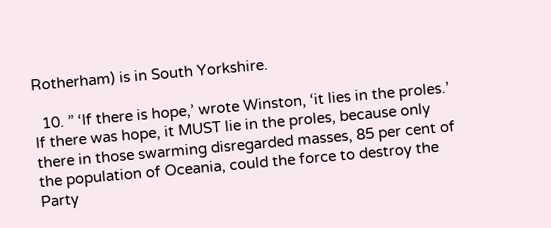Rotherham) is in South Yorkshire.

  10. ” ‘If there is hope,’ wrote Winston, ‘it lies in the proles.’ If there was hope, it MUST lie in the proles, because only there in those swarming disregarded masses, 85 per cent of the population of Oceania, could the force to destroy the Party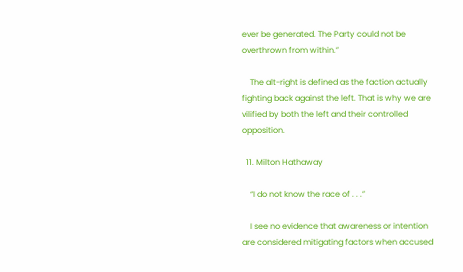ever be generated. The Party could not be overthrown from within.”

    The alt-right is defined as the faction actually fighting back against the left. That is why we are vilified by both the left and their controlled opposition.

  11. Milton Hathaway

    “I do not know the race of . . .”

    I see no evidence that awareness or intention are considered mitigating factors when accused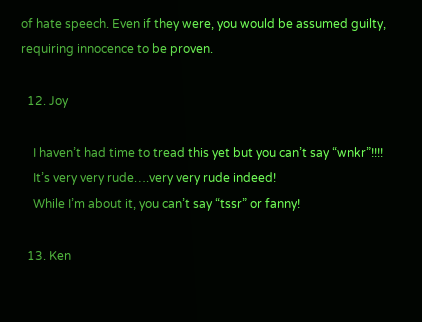of hate speech. Even if they were, you would be assumed guilty, requiring innocence to be proven.

  12. Joy

    I haven’t had time to tread this yet but you can’t say “wnkr”!!!!
    It’s very very rude….very very rude indeed!
    While I’m about it, you can’t say “tssr” or fanny!

  13. Ken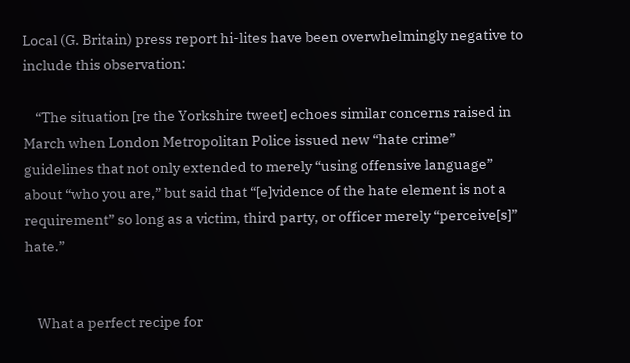Local (G. Britain) press report hi-lites have been overwhelmingly negative to include this observation:

    “The situation [re the Yorkshire tweet] echoes similar concerns raised in March when London Metropolitan Police issued new “hate crime” guidelines that not only extended to merely “using offensive language” about “who you are,” but said that “[e]vidence of the hate element is not a requirement” so long as a victim, third party, or officer merely “perceive[s]” hate.”


    What a perfect recipe for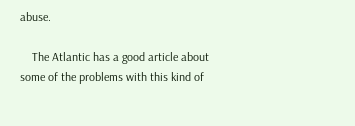abuse.

    The Atlantic has a good article about some of the problems with this kind of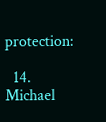protection:

  14. Michael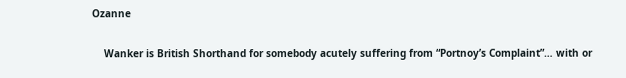Ozanne

    Wanker is British Shorthand for somebody acutely suffering from “Portnoy’s Complaint”… with or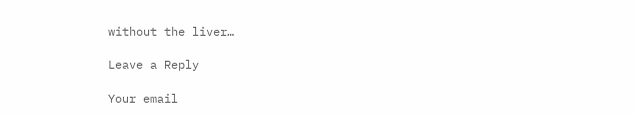without the liver…

Leave a Reply

Your email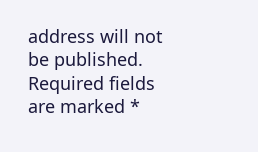address will not be published. Required fields are marked *